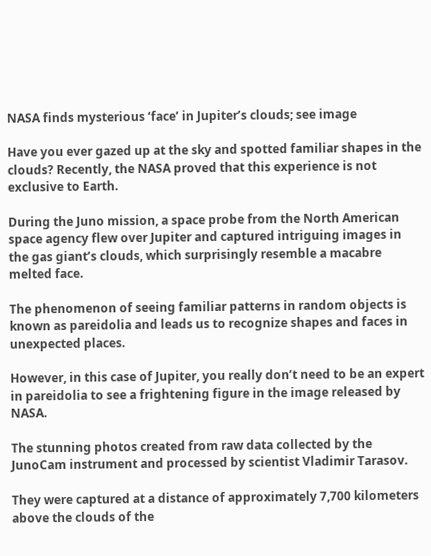NASA finds mysterious ‘face’ in Jupiter’s clouds; see image

Have you ever gazed up at the sky and spotted familiar shapes in the clouds? Recently, the NASA proved that this experience is not exclusive to Earth.

During the Juno mission, a space probe from the North American space agency flew over Jupiter and captured intriguing images in the gas giant’s clouds, which surprisingly resemble a macabre melted face.

The phenomenon of seeing familiar patterns in random objects is known as pareidolia and leads us to recognize shapes and faces in unexpected places.

However, in this case of Jupiter, you really don’t need to be an expert in pareidolia to see a frightening figure in the image released by NASA.

The stunning photos created from raw data collected by the JunoCam instrument and processed by scientist Vladimir Tarasov.

They were captured at a distance of approximately 7,700 kilometers above the clouds of the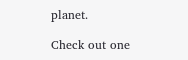planet.

Check out one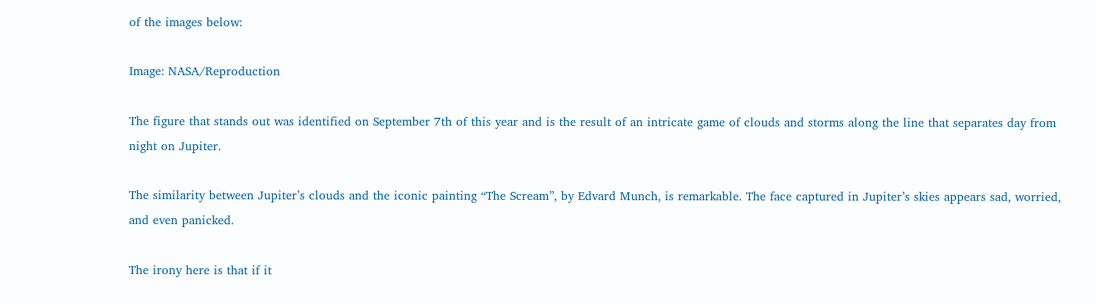of the images below:

Image: NASA/Reproduction

The figure that stands out was identified on September 7th of this year and is the result of an intricate game of clouds and storms along the line that separates day from night on Jupiter.

The similarity between Jupiter’s clouds and the iconic painting “The Scream”, by Edvard Munch, is remarkable. The face captured in Jupiter’s skies appears sad, worried, and even panicked.

The irony here is that if it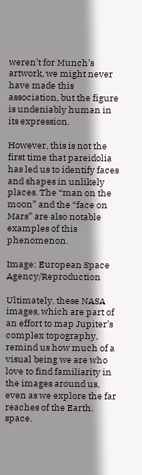weren’t for Munch’s artwork, we might never have made this association, but the figure is undeniably human in its expression.

However, this is not the first time that pareidolia has led us to identify faces and shapes in unlikely places. The “man on the moon” and the “face on Mars” are also notable examples of this phenomenon.

Image: European Space Agency/Reproduction

Ultimately, these NASA images, which are part of an effort to map Jupiter’s complex topography, remind us how much of a visual being we are who love to find familiarity in the images around us, even as we explore the far reaches of the Earth. space.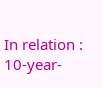In relation :  10-year-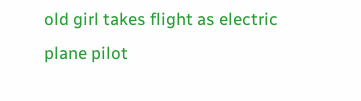old girl takes flight as electric plane pilot